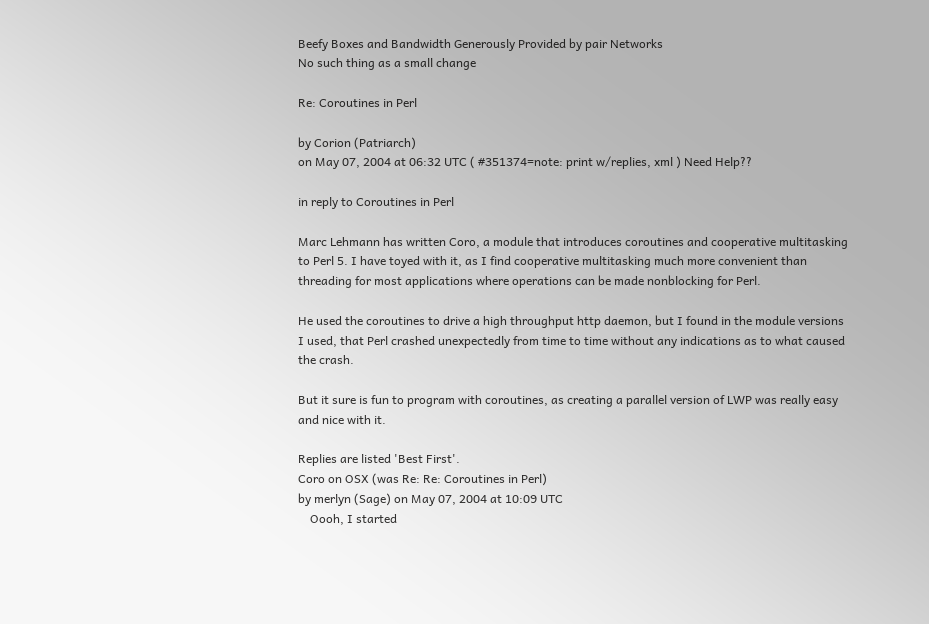Beefy Boxes and Bandwidth Generously Provided by pair Networks
No such thing as a small change

Re: Coroutines in Perl

by Corion (Patriarch)
on May 07, 2004 at 06:32 UTC ( #351374=note: print w/replies, xml ) Need Help??

in reply to Coroutines in Perl

Marc Lehmann has written Coro, a module that introduces coroutines and cooperative multitasking to Perl 5. I have toyed with it, as I find cooperative multitasking much more convenient than threading for most applications where operations can be made nonblocking for Perl.

He used the coroutines to drive a high throughput http daemon, but I found in the module versions I used, that Perl crashed unexpectedly from time to time without any indications as to what caused the crash.

But it sure is fun to program with coroutines, as creating a parallel version of LWP was really easy and nice with it.

Replies are listed 'Best First'.
Coro on OSX (was Re: Re: Coroutines in Perl)
by merlyn (Sage) on May 07, 2004 at 10:09 UTC
    Oooh, I started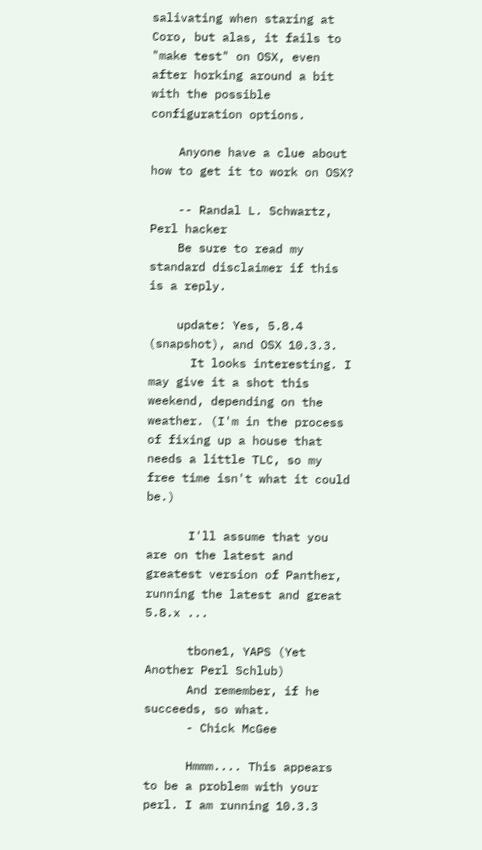salivating when staring at Coro, but alas, it fails to "make test" on OSX, even after horking around a bit with the possible configuration options.

    Anyone have a clue about how to get it to work on OSX?

    -- Randal L. Schwartz, Perl hacker
    Be sure to read my standard disclaimer if this is a reply.

    update: Yes, 5.8.4 (snapshot), and OSX 10.3.3.
      It looks interesting. I may give it a shot this weekend, depending on the weather. (I'm in the process of fixing up a house that needs a little TLC, so my free time isn't what it could be.)

      I'll assume that you are on the latest and greatest version of Panther, running the latest and great 5.8.x ...

      tbone1, YAPS (Yet Another Perl Schlub)
      And remember, if he succeeds, so what.
      - Chick McGee

      Hmmm.... This appears to be a problem with your perl. I am running 10.3.3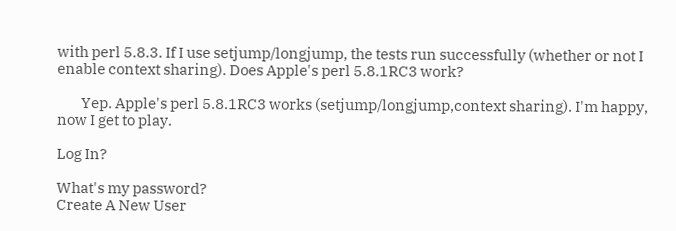with perl 5.8.3. If I use setjump/longjump, the tests run successfully (whether or not I enable context sharing). Does Apple's perl 5.8.1RC3 work?

        Yep. Apple's perl 5.8.1RC3 works (setjump/longjump,context sharing). I'm happy, now I get to play.

Log In?

What's my password?
Create A New User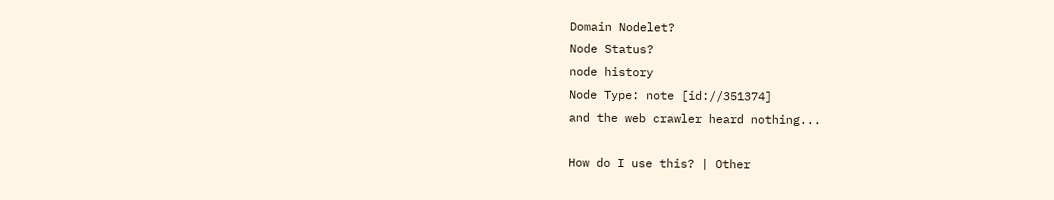Domain Nodelet?
Node Status?
node history
Node Type: note [id://351374]
and the web crawler heard nothing...

How do I use this? | Other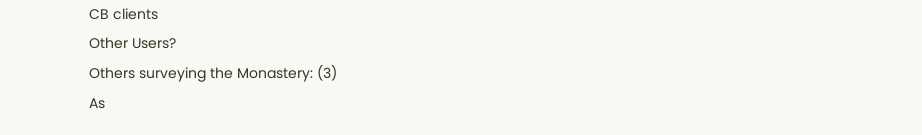CB clients
Other Users?
Others surveying the Monastery: (3)
As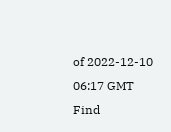of 2022-12-10 06:17 GMT
Find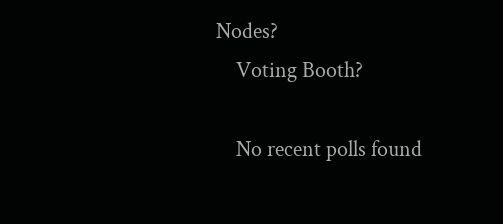Nodes?
    Voting Booth?

    No recent polls found